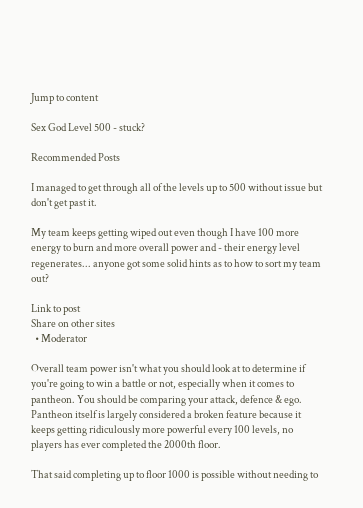Jump to content

Sex God Level 500 - stuck?

Recommended Posts

I managed to get through all of the levels up to 500 without issue but don't get past it.

My team keeps getting wiped out even though I have 100 more energy to burn and more overall power and - their energy level regenerates... anyone got some solid hints as to how to sort my team out?

Link to post
Share on other sites
  • Moderator

Overall team power isn't what you should look at to determine if you're going to win a battle or not, especially when it comes to pantheon. You should be comparing your attack, defence & ego. Pantheon itself is largely considered a broken feature because it keeps getting ridiculously more powerful every 100 levels, no players has ever completed the 2000th floor.

That said completing up to floor 1000 is possible without needing to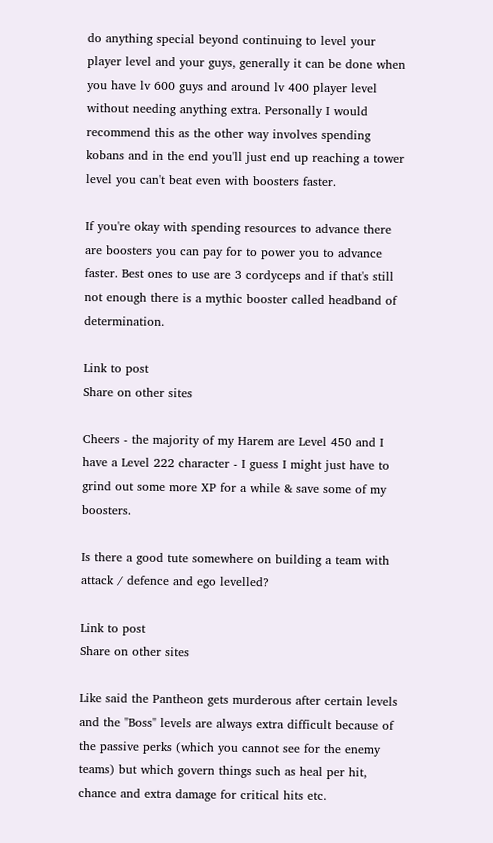do anything special beyond continuing to level your player level and your guys, generally it can be done when you have lv 600 guys and around lv 400 player level without needing anything extra. Personally I would recommend this as the other way involves spending kobans and in the end you'll just end up reaching a tower level you can't beat even with boosters faster.

If you're okay with spending resources to advance there are boosters you can pay for to power you to advance faster. Best ones to use are 3 cordyceps and if that's still not enough there is a mythic booster called headband of determination.

Link to post
Share on other sites

Cheers - the majority of my Harem are Level 450 and I have a Level 222 character - I guess I might just have to grind out some more XP for a while & save some of my boosters.

Is there a good tute somewhere on building a team with attack / defence and ego levelled?

Link to post
Share on other sites

Like said the Pantheon gets murderous after certain levels and the "Boss" levels are always extra difficult because of the passive perks (which you cannot see for the enemy teams) but which govern things such as heal per hit, chance and extra damage for critical hits etc.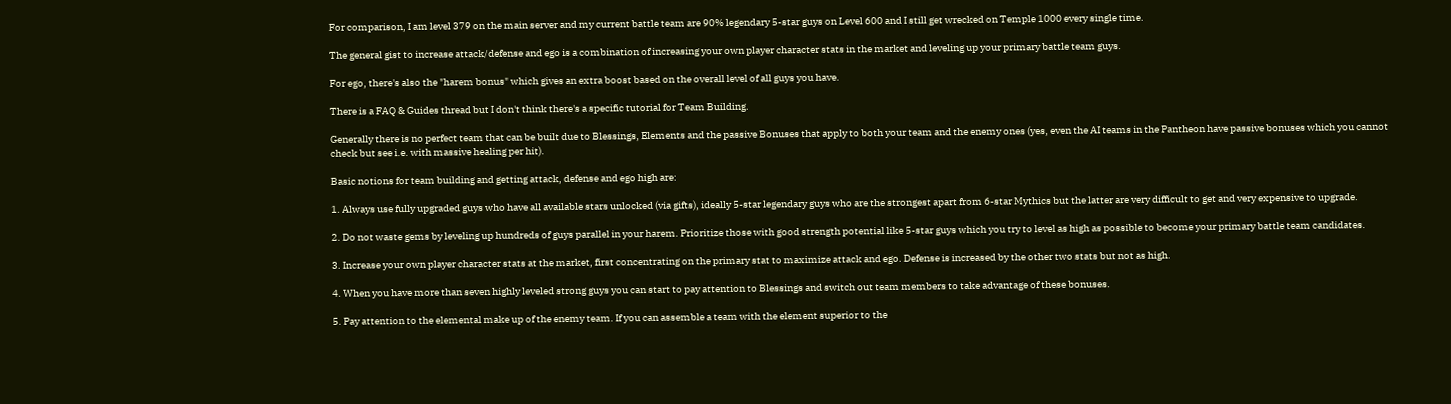For comparison, I am level 379 on the main server and my current battle team are 90% legendary 5-star guys on Level 600 and I still get wrecked on Temple 1000 every single time.

The general gist to increase attack/defense and ego is a combination of increasing your own player character stats in the market and leveling up your primary battle team guys.

For ego, there's also the "harem bonus" which gives an extra boost based on the overall level of all guys you have.

There is a FAQ & Guides thread but I don't think there's a specific tutorial for Team Building.

Generally there is no perfect team that can be built due to Blessings, Elements and the passive Bonuses that apply to both your team and the enemy ones (yes, even the AI teams in the Pantheon have passive bonuses which you cannot check but see i.e. with massive healing per hit).

Basic notions for team building and getting attack, defense and ego high are:

1. Always use fully upgraded guys who have all available stars unlocked (via gifts), ideally 5-star legendary guys who are the strongest apart from 6-star Mythics but the latter are very difficult to get and very expensive to upgrade.

2. Do not waste gems by leveling up hundreds of guys parallel in your harem. Prioritize those with good strength potential like 5-star guys which you try to level as high as possible to become your primary battle team candidates.

3. Increase your own player character stats at the market, first concentrating on the primary stat to maximize attack and ego. Defense is increased by the other two stats but not as high.

4. When you have more than seven highly leveled strong guys you can start to pay attention to Blessings and switch out team members to take advantage of these bonuses.

5. Pay attention to the elemental make up of the enemy team. If you can assemble a team with the element superior to the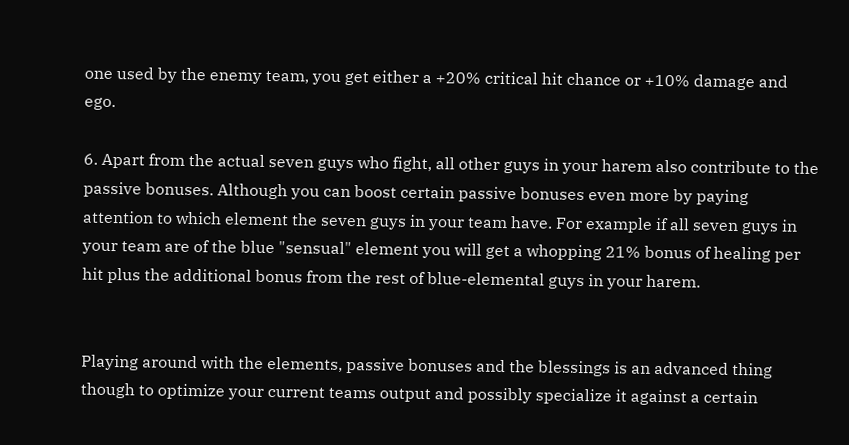one used by the enemy team, you get either a +20% critical hit chance or +10% damage and ego.

6. Apart from the actual seven guys who fight, all other guys in your harem also contribute to the passive bonuses. Although you can boost certain passive bonuses even more by paying attention to which element the seven guys in your team have. For example if all seven guys in your team are of the blue "sensual" element you will get a whopping 21% bonus of healing per hit plus the additional bonus from the rest of blue-elemental guys in your harem.


Playing around with the elements, passive bonuses and the blessings is an advanced thing though to optimize your current teams output and possibly specialize it against a certain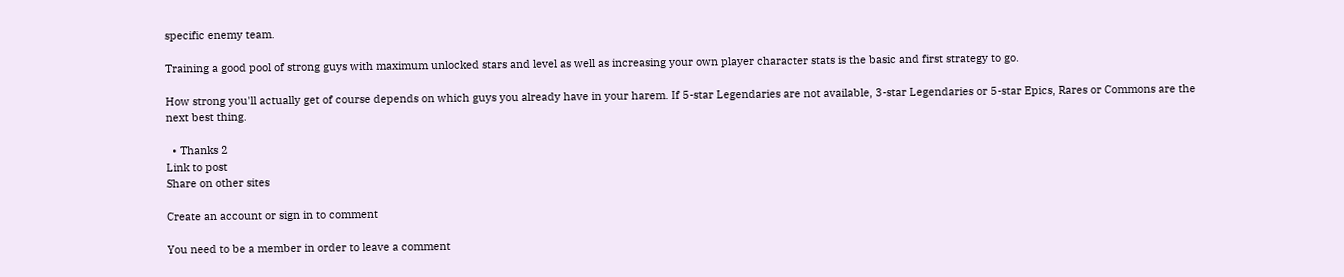specific enemy team.

Training a good pool of strong guys with maximum unlocked stars and level as well as increasing your own player character stats is the basic and first strategy to go.

How strong you'll actually get of course depends on which guys you already have in your harem. If 5-star Legendaries are not available, 3-star Legendaries or 5-star Epics, Rares or Commons are the next best thing.

  • Thanks 2
Link to post
Share on other sites

Create an account or sign in to comment

You need to be a member in order to leave a comment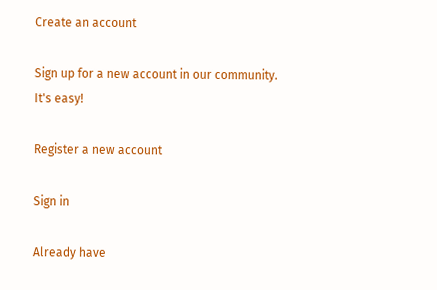Create an account

Sign up for a new account in our community. It's easy!

Register a new account

Sign in

Already have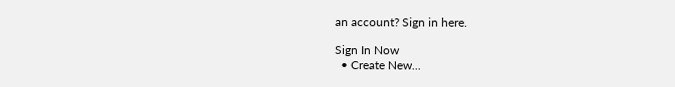an account? Sign in here.

Sign In Now
  • Create New...